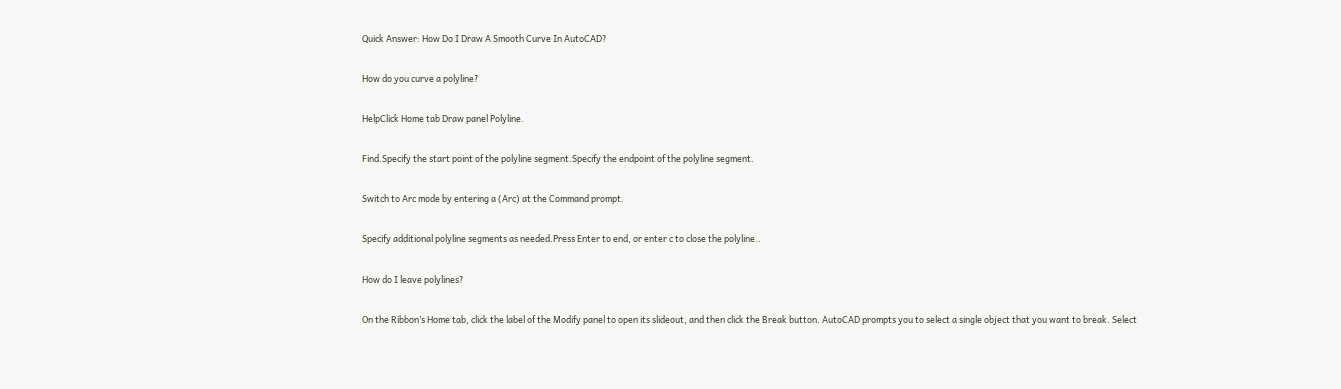Quick Answer: How Do I Draw A Smooth Curve In AutoCAD?

How do you curve a polyline?

HelpClick Home tab Draw panel Polyline.

Find.Specify the start point of the polyline segment.Specify the endpoint of the polyline segment.

Switch to Arc mode by entering a (Arc) at the Command prompt.

Specify additional polyline segments as needed.Press Enter to end, or enter c to close the polyline..

How do I leave polylines?

On the Ribbon’s Home tab, click the label of the Modify panel to open its slideout, and then click the Break button. AutoCAD prompts you to select a single object that you want to break. Select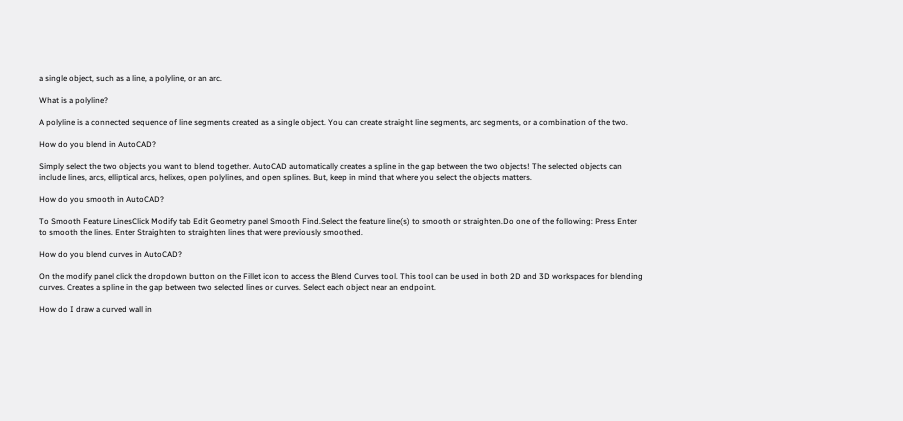a single object, such as a line, a polyline, or an arc.

What is a polyline?

A polyline is a connected sequence of line segments created as a single object. You can create straight line segments, arc segments, or a combination of the two.

How do you blend in AutoCAD?

Simply select the two objects you want to blend together. AutoCAD automatically creates a spline in the gap between the two objects! The selected objects can include lines, arcs, elliptical arcs, helixes, open polylines, and open splines. But, keep in mind that where you select the objects matters.

How do you smooth in AutoCAD?

To Smooth Feature LinesClick Modify tab Edit Geometry panel Smooth Find.Select the feature line(s) to smooth or straighten.Do one of the following: Press Enter to smooth the lines. Enter Straighten to straighten lines that were previously smoothed.

How do you blend curves in AutoCAD?

On the modify panel click the dropdown button on the Fillet icon to access the Blend Curves tool. This tool can be used in both 2D and 3D workspaces for blending curves. Creates a spline in the gap between two selected lines or curves. Select each object near an endpoint.

How do I draw a curved wall in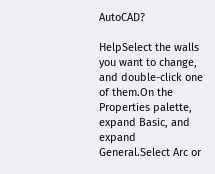AutoCAD?

HelpSelect the walls you want to change, and double-click one of them.On the Properties palette, expand Basic, and expand General.Select Arc or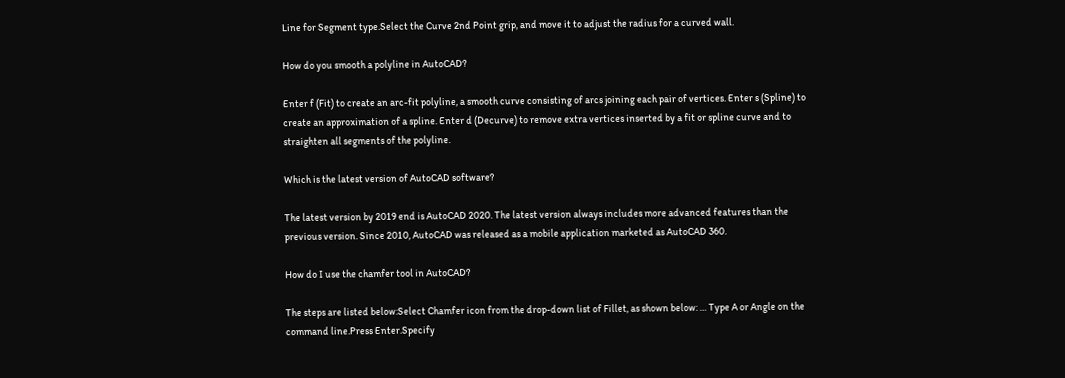Line for Segment type.Select the Curve 2nd Point grip, and move it to adjust the radius for a curved wall.

How do you smooth a polyline in AutoCAD?

Enter f (Fit) to create an arc-fit polyline, a smooth curve consisting of arcs joining each pair of vertices. Enter s (Spline) to create an approximation of a spline. Enter d (Decurve) to remove extra vertices inserted by a fit or spline curve and to straighten all segments of the polyline.

Which is the latest version of AutoCAD software?

The latest version by 2019 end is AutoCAD 2020. The latest version always includes more advanced features than the previous version. Since 2010, AutoCAD was released as a mobile application marketed as AutoCAD 360.

How do I use the chamfer tool in AutoCAD?

The steps are listed below:Select Chamfer icon from the drop-down list of Fillet, as shown below: … Type A or Angle on the command line.Press Enter.Specify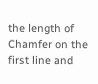the length of Chamfer on the first line and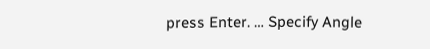press Enter. … Specify Angle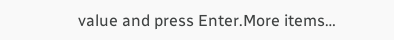value and press Enter.More items…